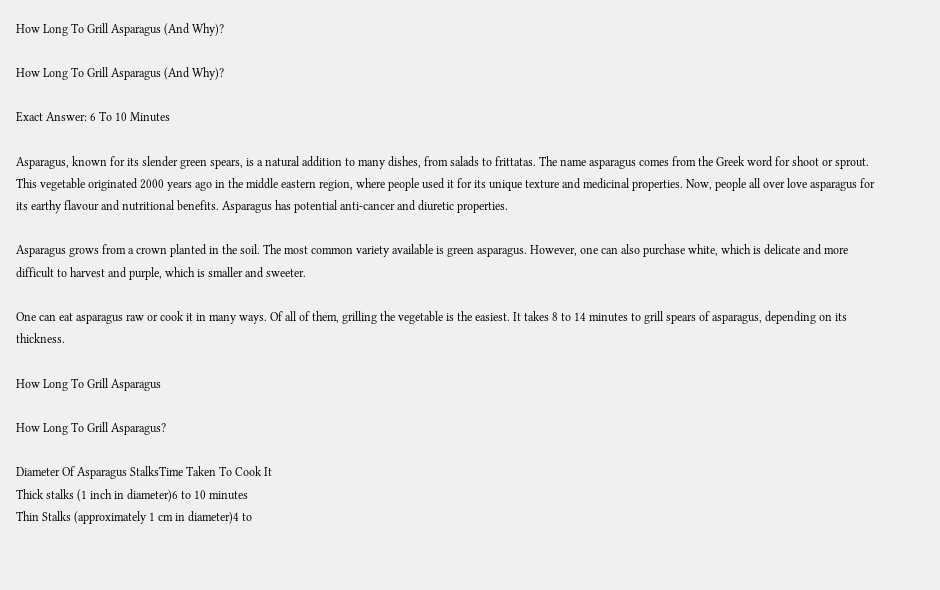How Long To Grill Asparagus (And Why)?

How Long To Grill Asparagus (And Why)?

Exact Answer: 6 To 10 Minutes

Asparagus, known for its slender green spears, is a natural addition to many dishes, from salads to frittatas. The name asparagus comes from the Greek word for shoot or sprout. This vegetable originated 2000 years ago in the middle eastern region, where people used it for its unique texture and medicinal properties. Now, people all over love asparagus for its earthy flavour and nutritional benefits. Asparagus has potential anti-cancer and diuretic properties.

Asparagus grows from a crown planted in the soil. The most common variety available is green asparagus. However, one can also purchase white, which is delicate and more difficult to harvest and purple, which is smaller and sweeter.

One can eat asparagus raw or cook it in many ways. Of all of them, grilling the vegetable is the easiest. It takes 8 to 14 minutes to grill spears of asparagus, depending on its thickness.

How Long To Grill Asparagus

How Long To Grill Asparagus?

Diameter Of Asparagus StalksTime Taken To Cook It
Thick stalks (1 inch in diameter)6 to 10 minutes
Thin Stalks (approximately 1 cm in diameter)4 to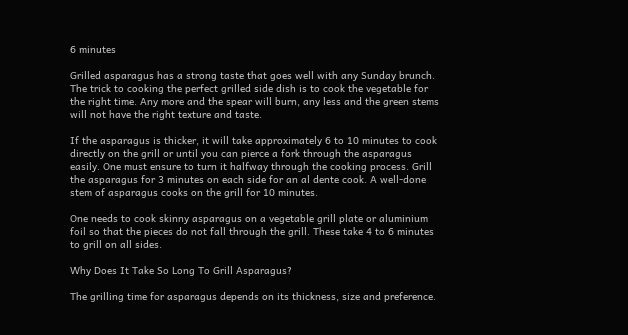6 minutes

Grilled asparagus has a strong taste that goes well with any Sunday brunch. The trick to cooking the perfect grilled side dish is to cook the vegetable for the right time. Any more and the spear will burn, any less and the green stems will not have the right texture and taste.

If the asparagus is thicker, it will take approximately 6 to 10 minutes to cook directly on the grill or until you can pierce a fork through the asparagus easily. One must ensure to turn it halfway through the cooking process. Grill the asparagus for 3 minutes on each side for an al dente cook. A well-done stem of asparagus cooks on the grill for 10 minutes.

One needs to cook skinny asparagus on a vegetable grill plate or aluminium foil so that the pieces do not fall through the grill. These take 4 to 6 minutes to grill on all sides.

Why Does It Take So Long To Grill Asparagus?

The grilling time for asparagus depends on its thickness, size and preference.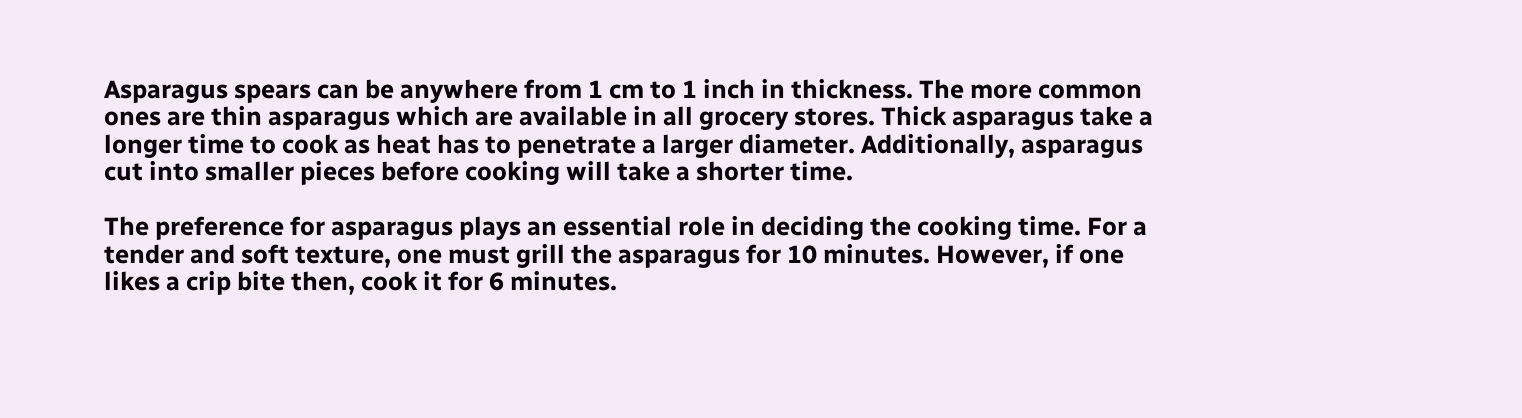Asparagus spears can be anywhere from 1 cm to 1 inch in thickness. The more common ones are thin asparagus which are available in all grocery stores. Thick asparagus take a longer time to cook as heat has to penetrate a larger diameter. Additionally, asparagus cut into smaller pieces before cooking will take a shorter time.

The preference for asparagus plays an essential role in deciding the cooking time. For a tender and soft texture, one must grill the asparagus for 10 minutes. However, if one likes a crip bite then, cook it for 6 minutes.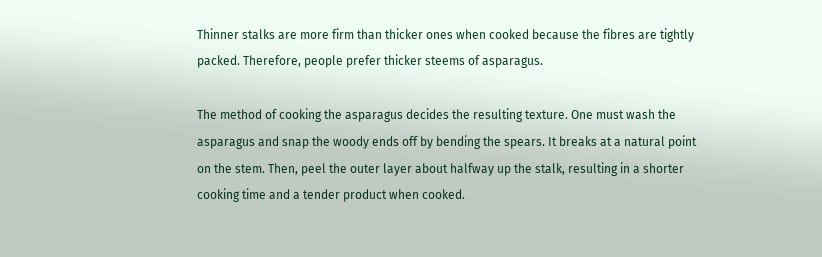Thinner stalks are more firm than thicker ones when cooked because the fibres are tightly packed. Therefore, people prefer thicker steems of asparagus.

The method of cooking the asparagus decides the resulting texture. One must wash the asparagus and snap the woody ends off by bending the spears. It breaks at a natural point on the stem. Then, peel the outer layer about halfway up the stalk, resulting in a shorter cooking time and a tender product when cooked.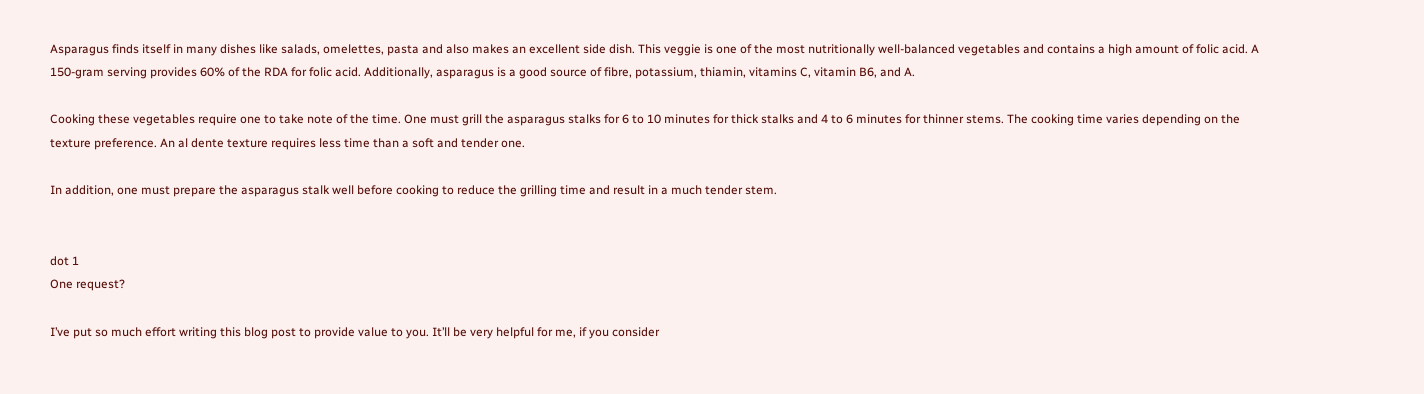Asparagus finds itself in many dishes like salads, omelettes, pasta and also makes an excellent side dish. This veggie is one of the most nutritionally well-balanced vegetables and contains a high amount of folic acid. A 150-gram serving provides 60% of the RDA for folic acid. Additionally, asparagus is a good source of fibre, potassium, thiamin, vitamins C, vitamin B6, and A.

Cooking these vegetables require one to take note of the time. One must grill the asparagus stalks for 6 to 10 minutes for thick stalks and 4 to 6 minutes for thinner stems. The cooking time varies depending on the texture preference. An al dente texture requires less time than a soft and tender one.

In addition, one must prepare the asparagus stalk well before cooking to reduce the grilling time and result in a much tender stem.


dot 1
One request?

I’ve put so much effort writing this blog post to provide value to you. It’ll be very helpful for me, if you consider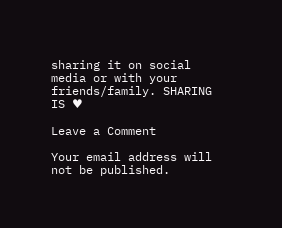sharing it on social media or with your friends/family. SHARING IS ♥

Leave a Comment

Your email address will not be published.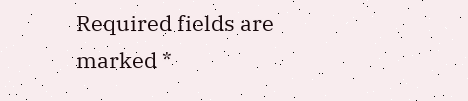Required fields are marked *